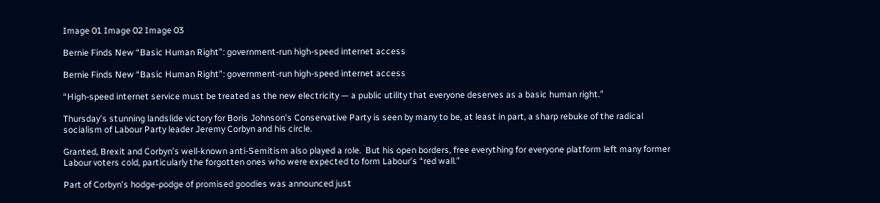Image 01 Image 02 Image 03

Bernie Finds New “Basic Human Right”: government-run high-speed internet access

Bernie Finds New “Basic Human Right”: government-run high-speed internet access

“High-speed internet service must be treated as the new electricity — a public utility that everyone deserves as a basic human right.”

Thursday’s stunning landslide victory for Boris Johnson’s Conservative Party is seen by many to be, at least in part, a sharp rebuke of the radical socialism of Labour Party leader Jeremy Corbyn and his circle.

Granted, Brexit and Corbyn’s well-known anti-Semitism also played a role.  But his open borders, free everything for everyone platform left many former Labour voters cold, particularly the forgotten ones who were expected to form Labour’s “red wall.”

Part of Corbyn’s hodge-podge of promised goodies was announced just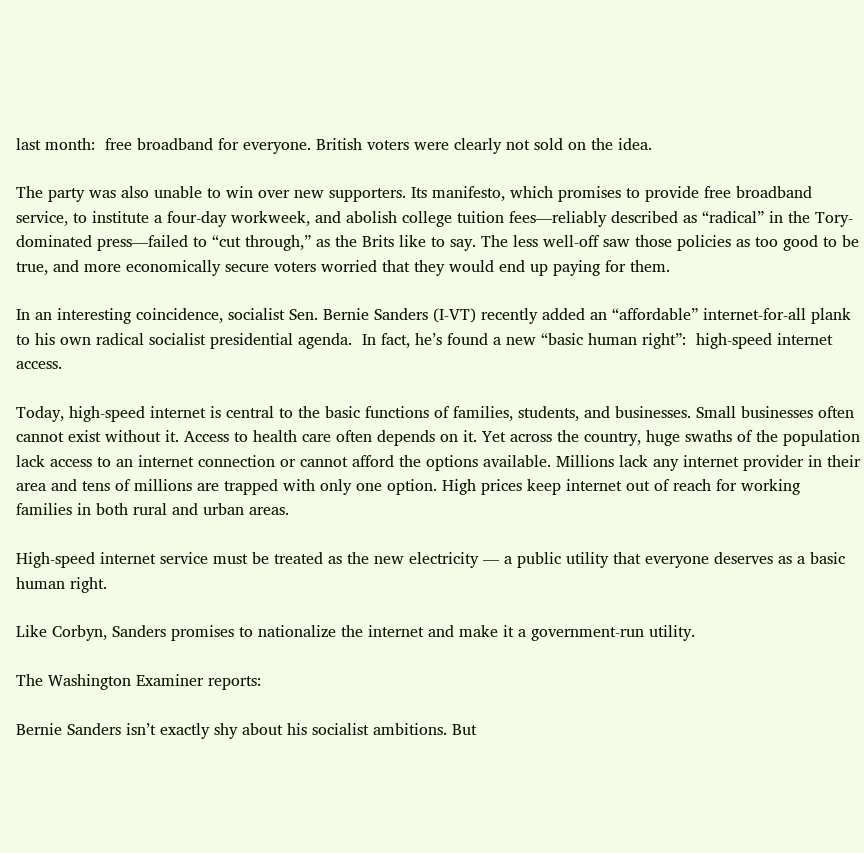last month:  free broadband for everyone. British voters were clearly not sold on the idea.

The party was also unable to win over new supporters. Its manifesto, which promises to provide free broadband service, to institute a four-day workweek, and abolish college tuition fees—reliably described as “radical” in the Tory-dominated press—failed to “cut through,” as the Brits like to say. The less well-off saw those policies as too good to be true, and more economically secure voters worried that they would end up paying for them.

In an interesting coincidence, socialist Sen. Bernie Sanders (I-VT) recently added an “affordable” internet-for-all plank to his own radical socialist presidential agenda.  In fact, he’s found a new “basic human right”:  high-speed internet access.

Today, high-speed internet is central to the basic functions of families, students, and businesses. Small businesses often cannot exist without it. Access to health care often depends on it. Yet across the country, huge swaths of the population lack access to an internet connection or cannot afford the options available. Millions lack any internet provider in their area and tens of millions are trapped with only one option. High prices keep internet out of reach for working families in both rural and urban areas.

High-speed internet service must be treated as the new electricity — a public utility that everyone deserves as a basic human right.

Like Corbyn, Sanders promises to nationalize the internet and make it a government-run utility.

The Washington Examiner reports:

Bernie Sanders isn’t exactly shy about his socialist ambitions. But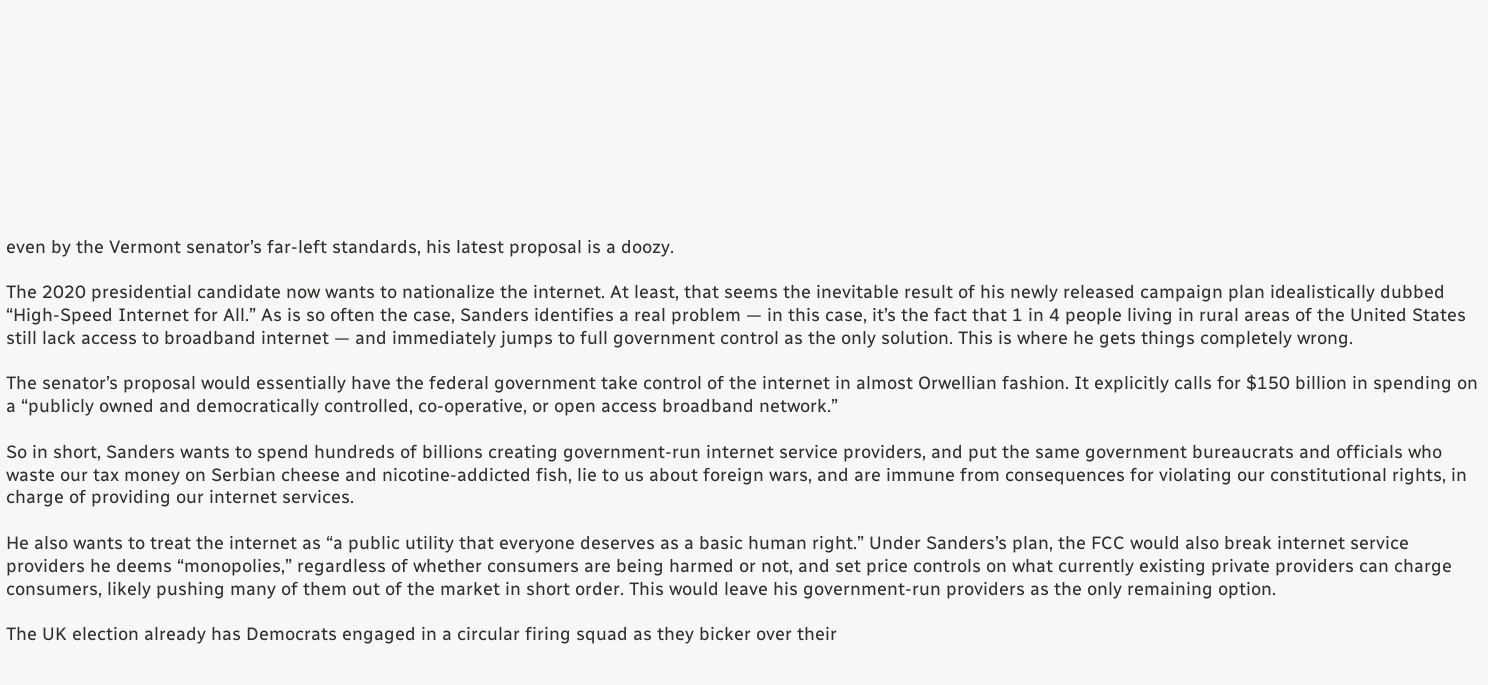even by the Vermont senator’s far-left standards, his latest proposal is a doozy.

The 2020 presidential candidate now wants to nationalize the internet. At least, that seems the inevitable result of his newly released campaign plan idealistically dubbed “High-Speed Internet for All.” As is so often the case, Sanders identifies a real problem — in this case, it’s the fact that 1 in 4 people living in rural areas of the United States still lack access to broadband internet — and immediately jumps to full government control as the only solution. This is where he gets things completely wrong.

The senator’s proposal would essentially have the federal government take control of the internet in almost Orwellian fashion. It explicitly calls for $150 billion in spending on a “publicly owned and democratically controlled, co-operative, or open access broadband network.”

So in short, Sanders wants to spend hundreds of billions creating government-run internet service providers, and put the same government bureaucrats and officials who waste our tax money on Serbian cheese and nicotine-addicted fish, lie to us about foreign wars, and are immune from consequences for violating our constitutional rights, in charge of providing our internet services.

He also wants to treat the internet as “a public utility that everyone deserves as a basic human right.” Under Sanders’s plan, the FCC would also break internet service providers he deems “monopolies,” regardless of whether consumers are being harmed or not, and set price controls on what currently existing private providers can charge consumers, likely pushing many of them out of the market in short order. This would leave his government-run providers as the only remaining option.

The UK election already has Democrats engaged in a circular firing squad as they bicker over their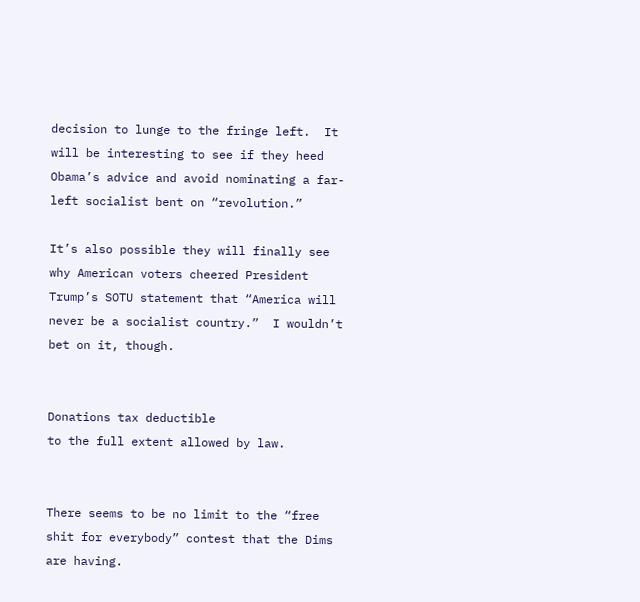decision to lunge to the fringe left.  It will be interesting to see if they heed Obama’s advice and avoid nominating a far-left socialist bent on “revolution.”

It’s also possible they will finally see why American voters cheered President Trump’s SOTU statement that “America will never be a socialist country.”  I wouldn’t bet on it, though.


Donations tax deductible
to the full extent allowed by law.


There seems to be no limit to the “free shit for everybody” contest that the Dims are having.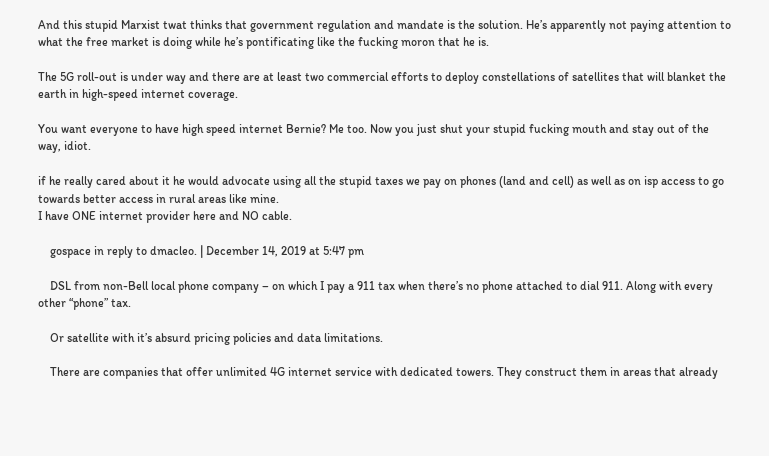And this stupid Marxist twat thinks that government regulation and mandate is the solution. He’s apparently not paying attention to what the free market is doing while he’s pontificating like the fucking moron that he is.

The 5G roll-out is under way and there are at least two commercial efforts to deploy constellations of satellites that will blanket the earth in high-speed internet coverage.

You want everyone to have high speed internet Bernie? Me too. Now you just shut your stupid fucking mouth and stay out of the way, idiot.

if he really cared about it he would advocate using all the stupid taxes we pay on phones (land and cell) as well as on isp access to go towards better access in rural areas like mine.
I have ONE internet provider here and NO cable.

    gospace in reply to dmacleo. | December 14, 2019 at 5:47 pm

    DSL from non-Bell local phone company – on which I pay a 911 tax when there’s no phone attached to dial 911. Along with every other “phone” tax.

    Or satellite with it’s absurd pricing policies and data limitations.

    There are companies that offer unlimited 4G internet service with dedicated towers. They construct them in areas that already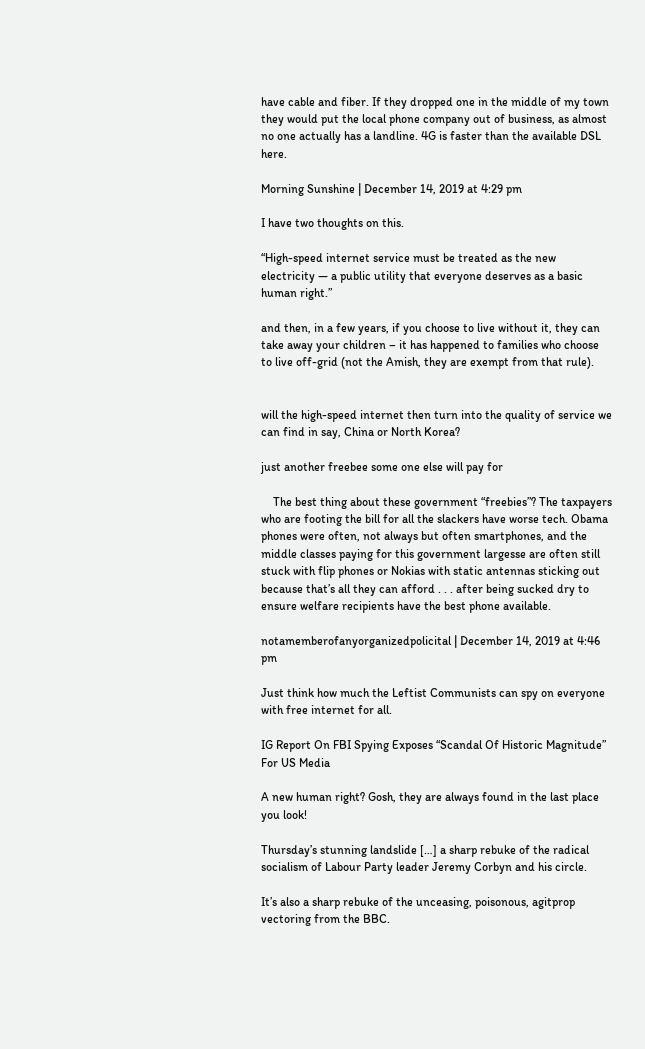have cable and fiber. If they dropped one in the middle of my town they would put the local phone company out of business, as almost no one actually has a landline. 4G is faster than the available DSL here.

Morning Sunshine | December 14, 2019 at 4:29 pm

I have two thoughts on this.

“High-speed internet service must be treated as the new electricity — a public utility that everyone deserves as a basic human right.”

and then, in a few years, if you choose to live without it, they can take away your children – it has happened to families who choose to live off-grid (not the Amish, they are exempt from that rule).


will the high-speed internet then turn into the quality of service we can find in say, China or North Korea?

just another freebee some one else will pay for

    The best thing about these government “freebies”? The taxpayers who are footing the bill for all the slackers have worse tech. Obama phones were often, not always but often smartphones, and the middle classes paying for this government largesse are often still stuck with flip phones or Nokias with static antennas sticking out because that’s all they can afford . . . after being sucked dry to ensure welfare recipients have the best phone available.

notamemberofanyorganizedpolicital | December 14, 2019 at 4:46 pm

Just think how much the Leftist Communists can spy on everyone with free internet for all.

IG Report On FBI Spying Exposes “Scandal Of Historic Magnitude” For US Media

A new human right? Gosh, they are always found in the last place you look!

Thursday’s stunning landslide […] a sharp rebuke of the radical socialism of Labour Party leader Jeremy Corbyn and his circle.

It’s also a sharp rebuke of the unceasing, poisonous, agitprop vectoring from the BBC.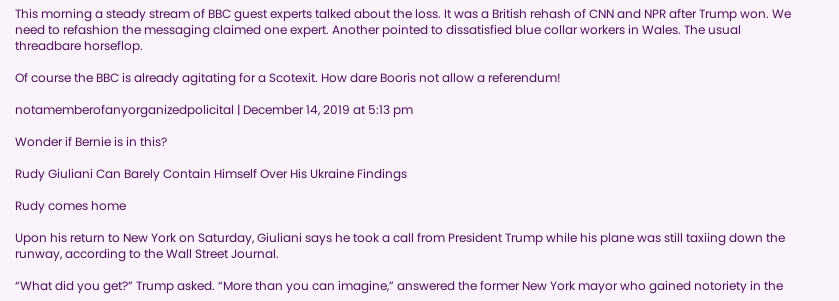This morning a steady stream of BBC guest experts talked about the loss. It was a British rehash of CNN and NPR after Trump won. We need to refashion the messaging claimed one expert. Another pointed to dissatisfied blue collar workers in Wales. The usual threadbare horseflop.

Of course the BBC is already agitating for a Scotexit. How dare Booris not allow a referendum!

notamemberofanyorganizedpolicital | December 14, 2019 at 5:13 pm

Wonder if Bernie is in this?

Rudy Giuliani Can Barely Contain Himself Over His Ukraine Findings

Rudy comes home

Upon his return to New York on Saturday, Giuliani says he took a call from President Trump while his plane was still taxiing down the runway, according to the Wall Street Journal.

“What did you get?” Trump asked. “More than you can imagine,” answered the former New York mayor who gained notoriety in the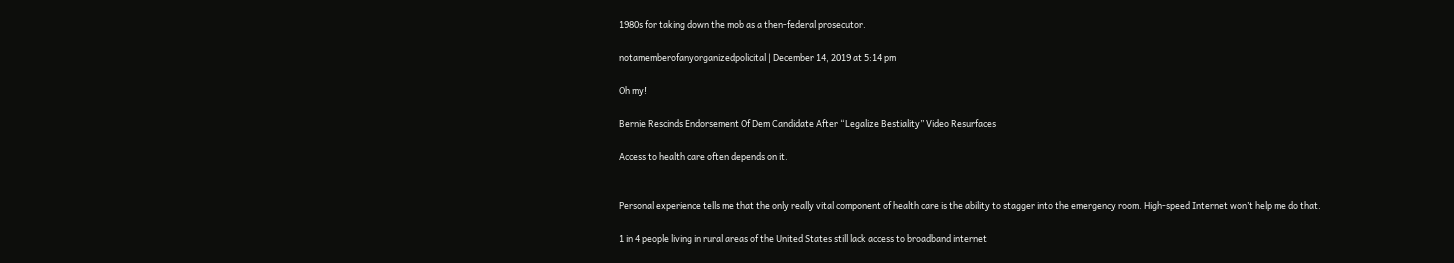1980s for taking down the mob as a then-federal prosecutor.

notamemberofanyorganizedpolicital | December 14, 2019 at 5:14 pm

Oh my!

Bernie Rescinds Endorsement Of Dem Candidate After “Legalize Bestiality” Video Resurfaces

Access to health care often depends on it.


Personal experience tells me that the only really vital component of health care is the ability to stagger into the emergency room. High-speed Internet won’t help me do that.

1 in 4 people living in rural areas of the United States still lack access to broadband internet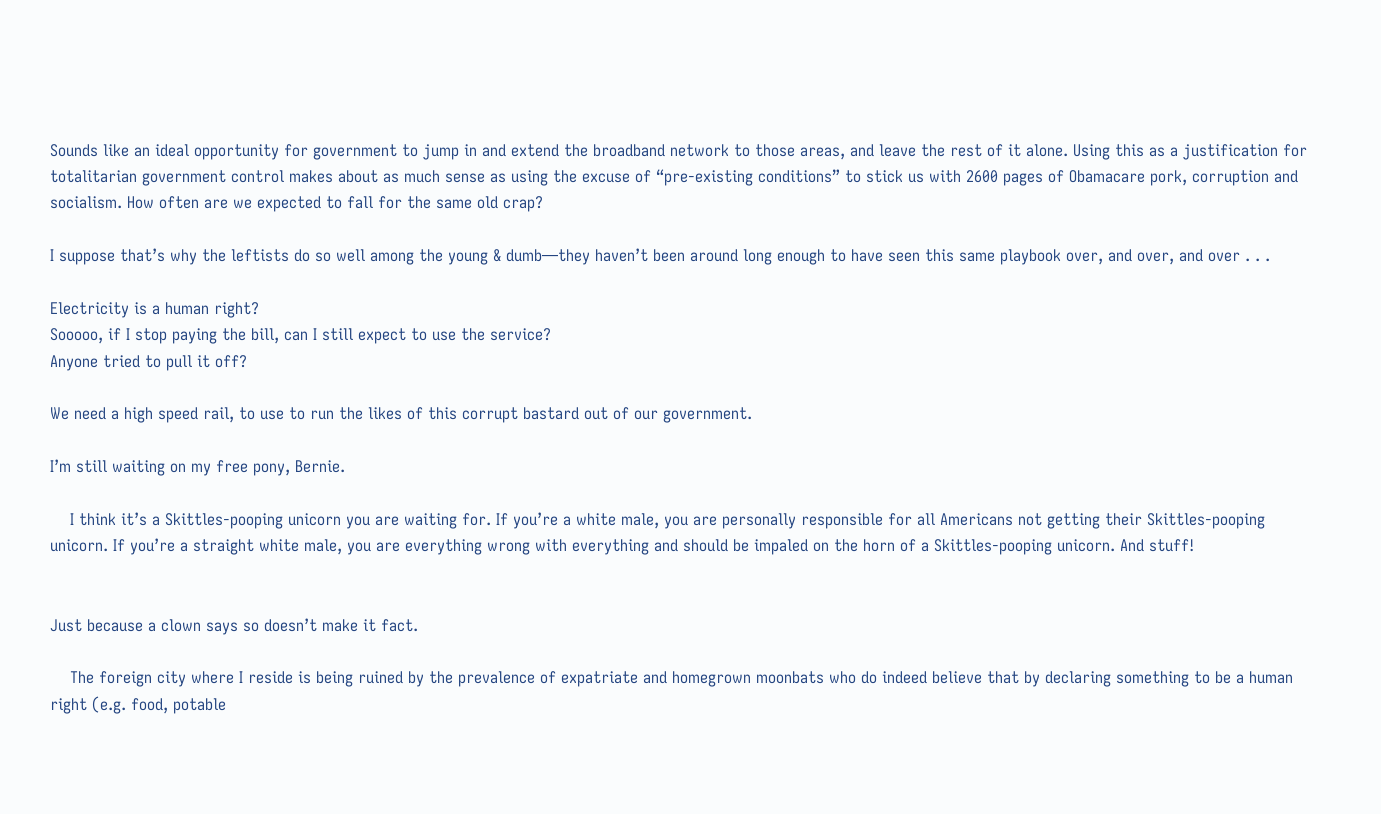Sounds like an ideal opportunity for government to jump in and extend the broadband network to those areas, and leave the rest of it alone. Using this as a justification for totalitarian government control makes about as much sense as using the excuse of “pre-existing conditions” to stick us with 2600 pages of Obamacare pork, corruption and socialism. How often are we expected to fall for the same old crap?

I suppose that’s why the leftists do so well among the young & dumb—they haven’t been around long enough to have seen this same playbook over, and over, and over . . .

Electricity is a human right?
Sooooo, if I stop paying the bill, can I still expect to use the service?
Anyone tried to pull it off?

We need a high speed rail, to use to run the likes of this corrupt bastard out of our government.

I’m still waiting on my free pony, Bernie.

    I think it’s a Skittles-pooping unicorn you are waiting for. If you’re a white male, you are personally responsible for all Americans not getting their Skittles-pooping unicorn. If you’re a straight white male, you are everything wrong with everything and should be impaled on the horn of a Skittles-pooping unicorn. And stuff!


Just because a clown says so doesn’t make it fact.

    The foreign city where I reside is being ruined by the prevalence of expatriate and homegrown moonbats who do indeed believe that by declaring something to be a human right (e.g. food, potable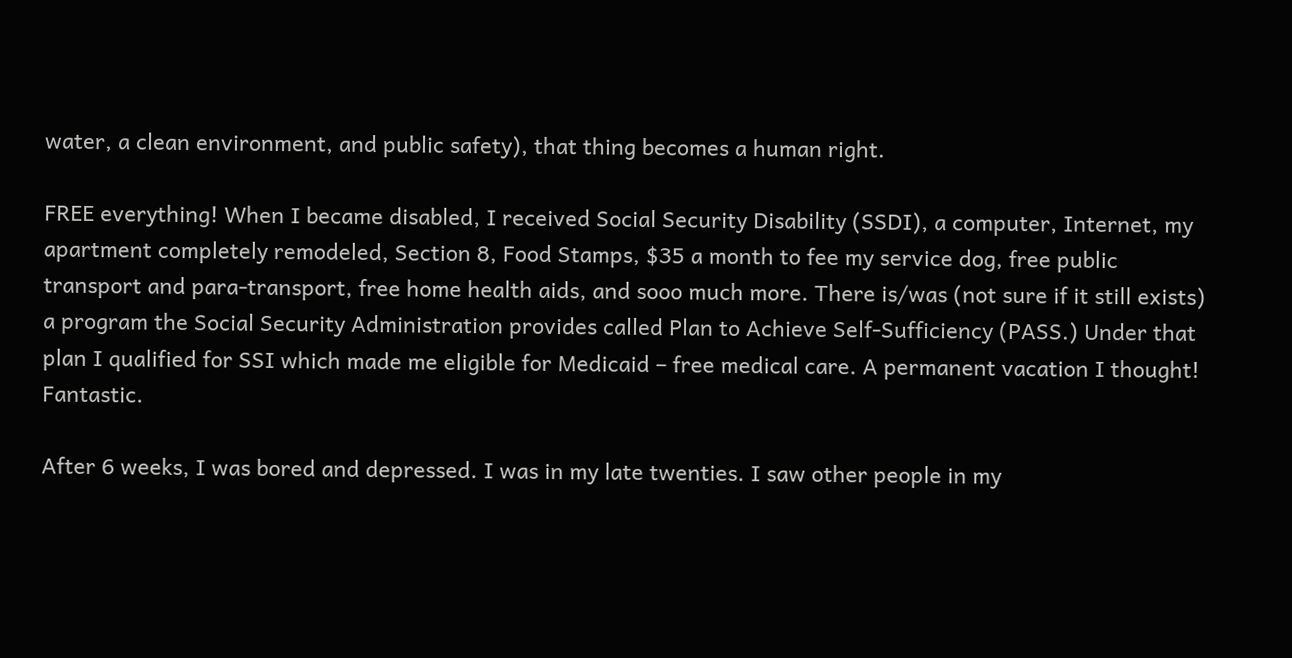water, a clean environment, and public safety), that thing becomes a human right.

FREE everything! When I became disabled, I received Social Security Disability (SSDI), a computer, Internet, my apartment completely remodeled, Section 8, Food Stamps, $35 a month to fee my service dog, free public transport and para-transport, free home health aids, and sooo much more. There is/was (not sure if it still exists) a program the Social Security Administration provides called Plan to Achieve Self-Sufficiency (PASS.) Under that plan I qualified for SSI which made me eligible for Medicaid – free medical care. A permanent vacation I thought! Fantastic.

After 6 weeks, I was bored and depressed. I was in my late twenties. I saw other people in my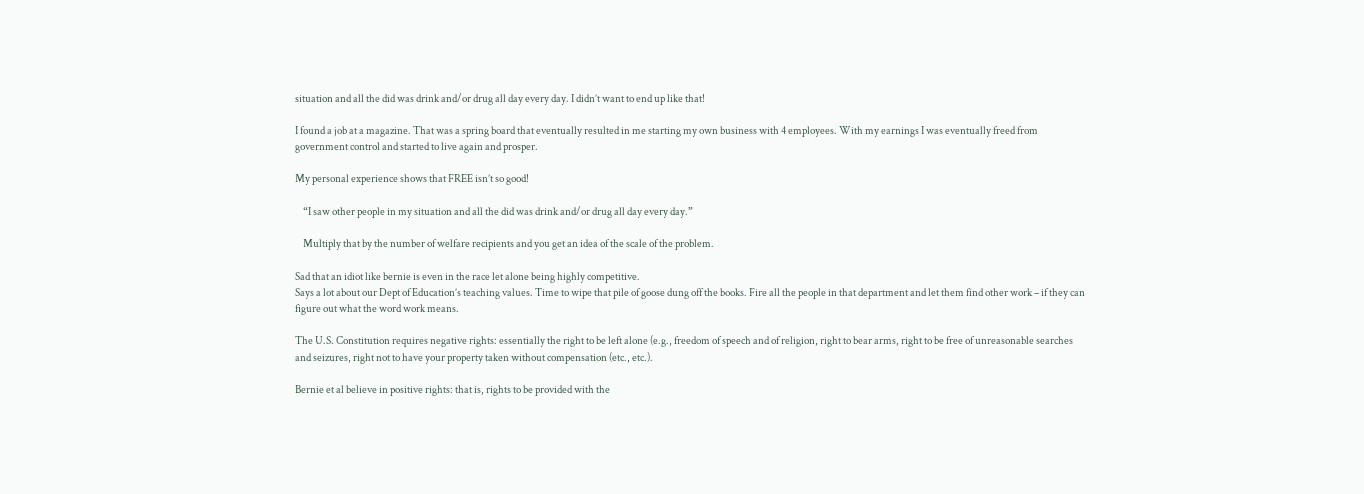situation and all the did was drink and/or drug all day every day. I didn’t want to end up like that!

I found a job at a magazine. That was a spring board that eventually resulted in me starting my own business with 4 employees. With my earnings I was eventually freed from government control and started to live again and prosper.

My personal experience shows that FREE isn’t so good!

    “I saw other people in my situation and all the did was drink and/or drug all day every day.”

    Multiply that by the number of welfare recipients and you get an idea of the scale of the problem.

Sad that an idiot like bernie is even in the race let alone being highly competitive.
Says a lot about our Dept of Education’s teaching values. Time to wipe that pile of goose dung off the books. Fire all the people in that department and let them find other work – if they can figure out what the word work means.

The U.S. Constitution requires negative rights: essentially the right to be left alone (e.g., freedom of speech and of religion, right to bear arms, right to be free of unreasonable searches and seizures, right not to have your property taken without compensation (etc., etc.).

Bernie et al believe in positive rights: that is, rights to be provided with the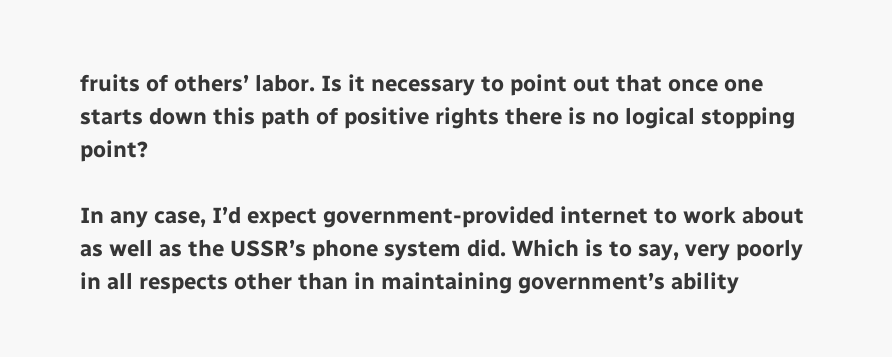fruits of others’ labor. Is it necessary to point out that once one starts down this path of positive rights there is no logical stopping point?

In any case, I’d expect government-provided internet to work about as well as the USSR’s phone system did. Which is to say, very poorly in all respects other than in maintaining government’s ability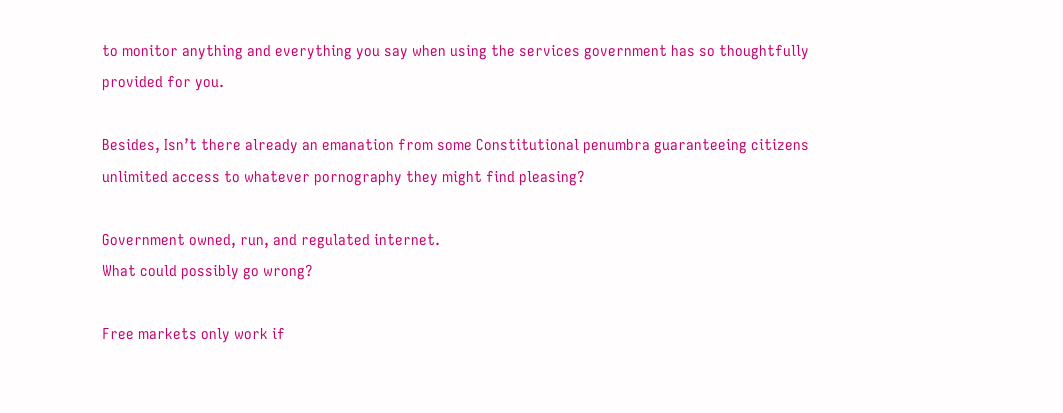to monitor anything and everything you say when using the services government has so thoughtfully provided for you.

Besides, Isn’t there already an emanation from some Constitutional penumbra guaranteeing citizens unlimited access to whatever pornography they might find pleasing?

Government owned, run, and regulated internet.
What could possibly go wrong?

Free markets only work if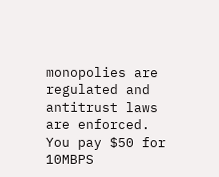monopolies are regulated and antitrust laws are enforced. You pay $50 for 10MBPS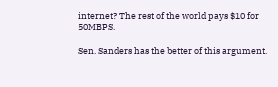internet? The rest of the world pays $10 for 50MBPS.

Sen. Sanders has the better of this argument.